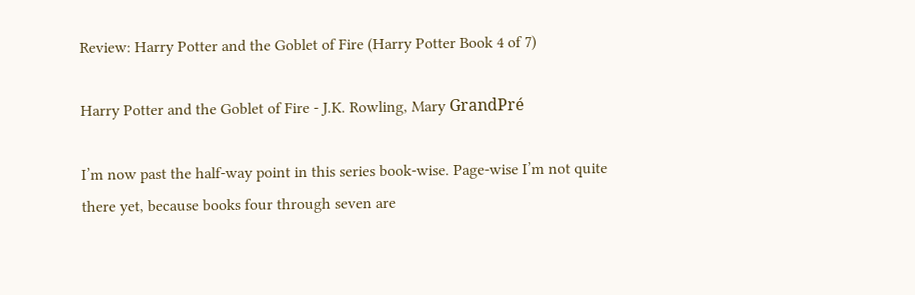Review: Harry Potter and the Goblet of Fire (Harry Potter Book 4 of 7)

Harry Potter and the Goblet of Fire - J.K. Rowling, Mary GrandPré

I’m now past the half-way point in this series book-wise. Page-wise I’m not quite there yet, because books four through seven are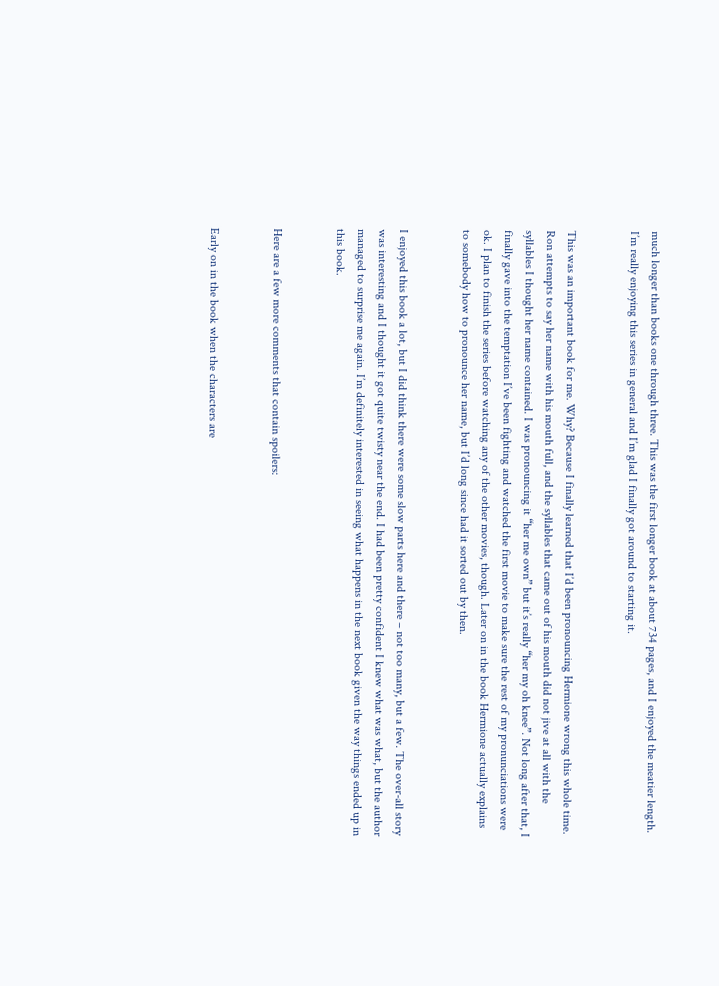much longer than books one through three. This was the first longer book at about 734 pages, and I enjoyed the meatier length. I’m really enjoying this series in general and I’m glad I finally got around to starting it.


This was an important book for me. Why? Because I finally learned that I’d been pronouncing Hermione wrong this whole time. Ron attempts to say her name with his mouth full, and the syllables that came out of his mouth did not jive at all with the syllables I thought her name contained. I was pronouncing it “her me own” but it’s really “her my oh knee”. Not long after that, I finally gave into the temptation I’ve been fighting and watched the first movie to make sure the rest of my pronunciations were ok. I plan to finish the series before watching any of the other movies, though. Later on in the book Hermione actually explains to somebody how to pronounce her name, but I’d long since had it sorted out by then.


I enjoyed this book a lot, but I did think there were some slow parts here and there – not too many, but a few. The over-all story was interesting and I thought it got quite twisty near the end. I had been pretty confident I knew what was what, but the author managed to surprise me again. I’m definitely interested in seeing what happens in the next book given the way things ended up in this book.


Here are a few more comments that contain spoilers:


Early on in the book when the characters are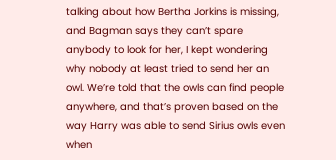talking about how Bertha Jorkins is missing, and Bagman says they can’t spare anybody to look for her, I kept wondering why nobody at least tried to send her an owl. We’re told that the owls can find people anywhere, and that’s proven based on the way Harry was able to send Sirius owls even when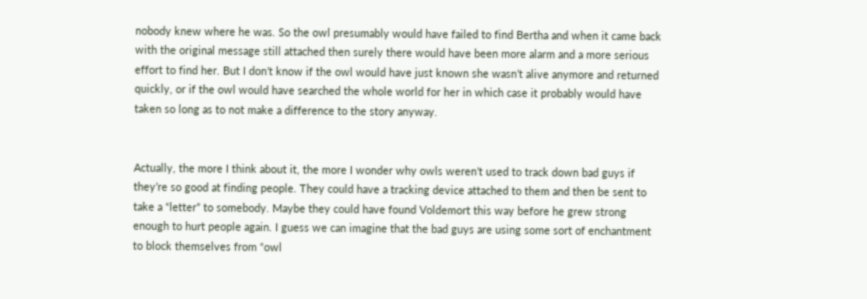nobody knew where he was. So the owl presumably would have failed to find Bertha and when it came back with the original message still attached then surely there would have been more alarm and a more serious effort to find her. But I don’t know if the owl would have just known she wasn’t alive anymore and returned quickly, or if the owl would have searched the whole world for her in which case it probably would have taken so long as to not make a difference to the story anyway.


Actually, the more I think about it, the more I wonder why owls weren’t used to track down bad guys if they’re so good at finding people. They could have a tracking device attached to them and then be sent to take a “letter” to somebody. Maybe they could have found Voldemort this way before he grew strong enough to hurt people again. I guess we can imagine that the bad guys are using some sort of enchantment to block themselves from “owl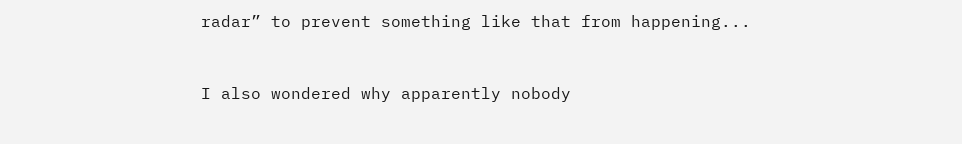radar” to prevent something like that from happening...


I also wondered why apparently nobody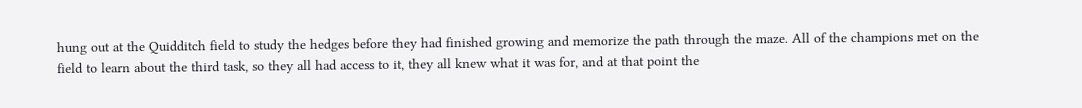hung out at the Quidditch field to study the hedges before they had finished growing and memorize the path through the maze. All of the champions met on the field to learn about the third task, so they all had access to it, they all knew what it was for, and at that point the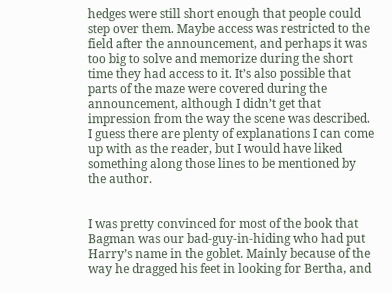hedges were still short enough that people could step over them. Maybe access was restricted to the field after the announcement, and perhaps it was too big to solve and memorize during the short time they had access to it. It’s also possible that parts of the maze were covered during the announcement, although I didn’t get that impression from the way the scene was described. I guess there are plenty of explanations I can come up with as the reader, but I would have liked something along those lines to be mentioned by the author.


I was pretty convinced for most of the book that Bagman was our bad-guy-in-hiding who had put Harry’s name in the goblet. Mainly because of the way he dragged his feet in looking for Bertha, and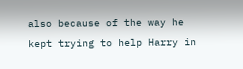also because of the way he kept trying to help Harry in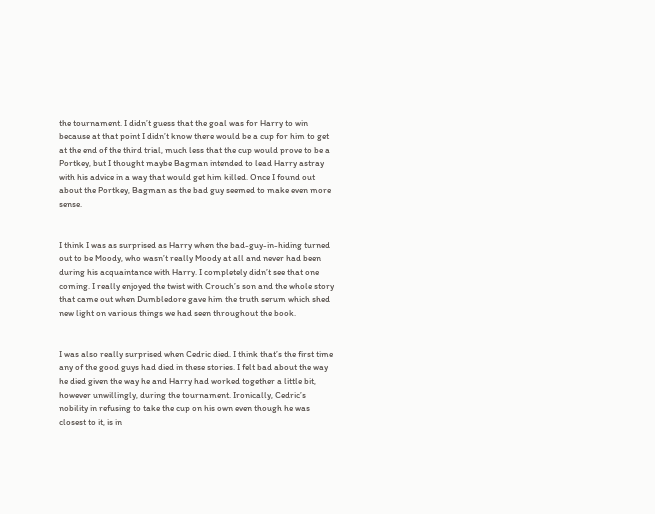the tournament. I didn’t guess that the goal was for Harry to win because at that point I didn’t know there would be a cup for him to get at the end of the third trial, much less that the cup would prove to be a Portkey, but I thought maybe Bagman intended to lead Harry astray with his advice in a way that would get him killed. Once I found out about the Portkey, Bagman as the bad guy seemed to make even more sense.


I think I was as surprised as Harry when the bad-guy-in-hiding turned out to be Moody, who wasn’t really Moody at all and never had been during his acquaintance with Harry. I completely didn’t see that one coming. I really enjoyed the twist with Crouch’s son and the whole story that came out when Dumbledore gave him the truth serum which shed new light on various things we had seen throughout the book.


I was also really surprised when Cedric died. I think that’s the first time any of the good guys had died in these stories. I felt bad about the way he died given the way he and Harry had worked together a little bit, however unwillingly, during the tournament. Ironically, Cedric’s nobility in refusing to take the cup on his own even though he was closest to it, is in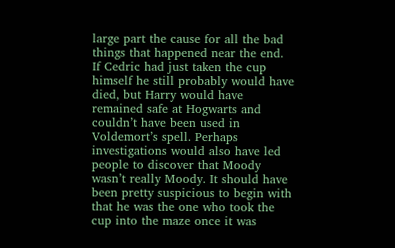large part the cause for all the bad things that happened near the end. If Cedric had just taken the cup himself he still probably would have died, but Harry would have remained safe at Hogwarts and couldn’t have been used in Voldemort’s spell. Perhaps investigations would also have led people to discover that Moody wasn’t really Moody. It should have been pretty suspicious to begin with that he was the one who took the cup into the maze once it was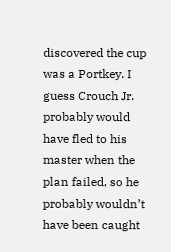discovered the cup was a Portkey. I guess Crouch Jr. probably would have fled to his master when the plan failed, so he probably wouldn’t have been caught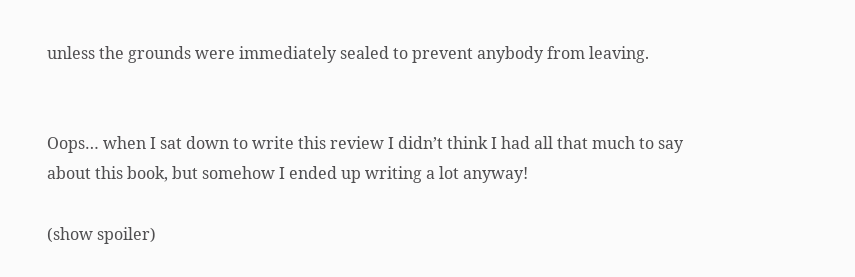unless the grounds were immediately sealed to prevent anybody from leaving.


Oops… when I sat down to write this review I didn’t think I had all that much to say about this book, but somehow I ended up writing a lot anyway!

(show spoiler)